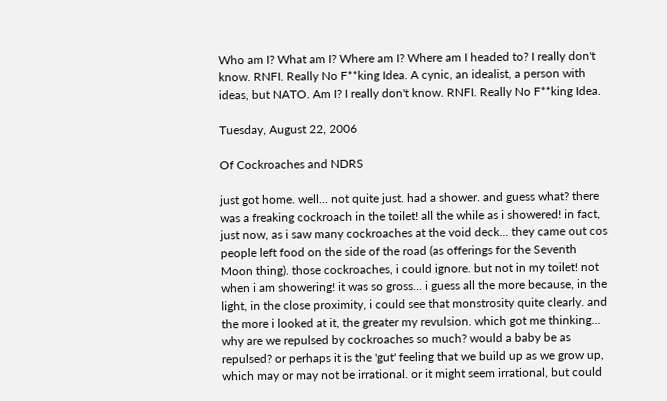Who am I? What am I? Where am I? Where am I headed to? I really don't know. RNFI. Really No F**king Idea. A cynic, an idealist, a person with ideas, but NATO. Am I? I really don't know. RNFI. Really No F**king Idea.

Tuesday, August 22, 2006

Of Cockroaches and NDRS

just got home. well... not quite just. had a shower. and guess what? there was a freaking cockroach in the toilet! all the while as i showered! in fact, just now, as i saw many cockroaches at the void deck... they came out cos people left food on the side of the road (as offerings for the Seventh Moon thing). those cockroaches, i could ignore. but not in my toilet! not when i am showering! it was so gross... i guess all the more because, in the light, in the close proximity, i could see that monstrosity quite clearly. and the more i looked at it, the greater my revulsion. which got me thinking... why are we repulsed by cockroaches so much? would a baby be as repulsed? or perhaps it is the 'gut' feeling that we build up as we grow up, which may or may not be irrational. or it might seem irrational, but could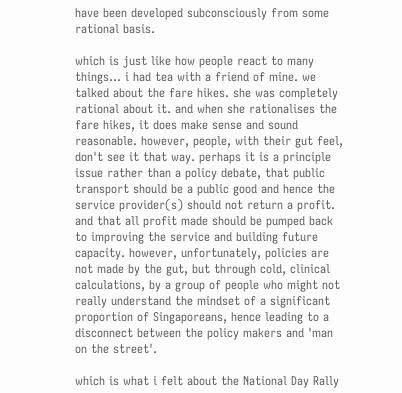have been developed subconsciously from some rational basis.

which is just like how people react to many things... i had tea with a friend of mine. we talked about the fare hikes. she was completely rational about it. and when she rationalises the fare hikes, it does make sense and sound reasonable. however, people, with their gut feel, don't see it that way. perhaps it is a principle issue rather than a policy debate, that public transport should be a public good and hence the service provider(s) should not return a profit. and that all profit made should be pumped back to improving the service and building future capacity. however, unfortunately, policies are not made by the gut, but through cold, clinical calculations, by a group of people who might not really understand the mindset of a significant proportion of Singaporeans, hence leading to a disconnect between the policy makers and 'man on the street'.

which is what i felt about the National Day Rally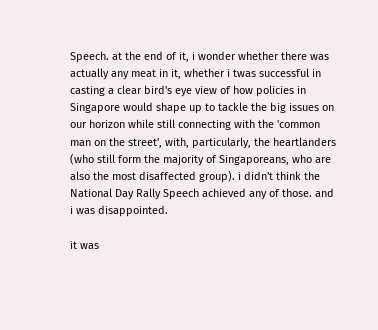Speech. at the end of it, i wonder whether there was actually any meat in it, whether i twas successful in casting a clear bird's eye view of how policies in Singapore would shape up to tackle the big issues on our horizon while still connecting with the 'common man on the street', with, particularly, the heartlanders (who still form the majority of Singaporeans, who are also the most disaffected group). i didn't think the National Day Rally Speech achieved any of those. and i was disappointed.

it was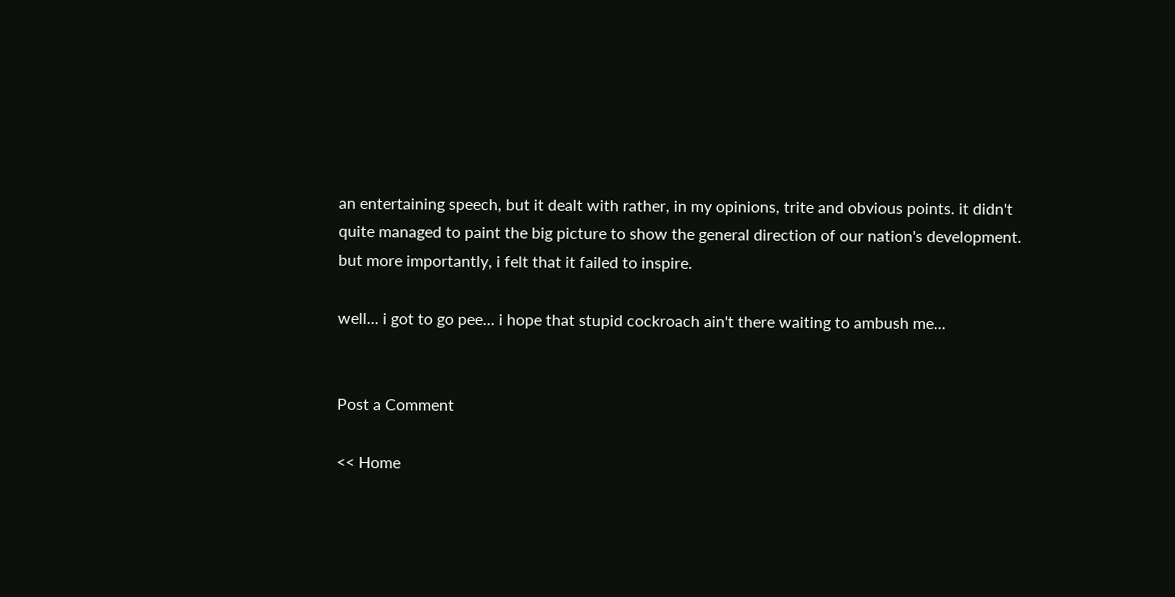an entertaining speech, but it dealt with rather, in my opinions, trite and obvious points. it didn't quite managed to paint the big picture to show the general direction of our nation's development. but more importantly, i felt that it failed to inspire.

well... i got to go pee... i hope that stupid cockroach ain't there waiting to ambush me...


Post a Comment

<< Home